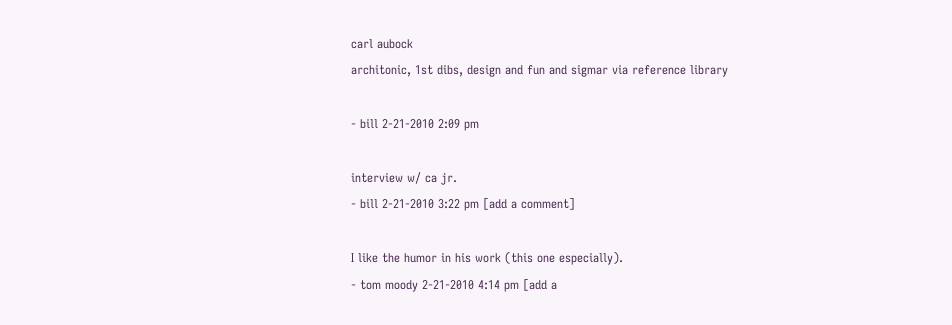carl aubock
architonic, 1st dibs, design and fun and sigmar via reference library

- bill 2-21-2010 2:09 pm

interview w/ ca jr.
- bill 2-21-2010 3:22 pm [add a comment]

I like the humor in his work (this one especially).
- tom moody 2-21-2010 4:14 pm [add a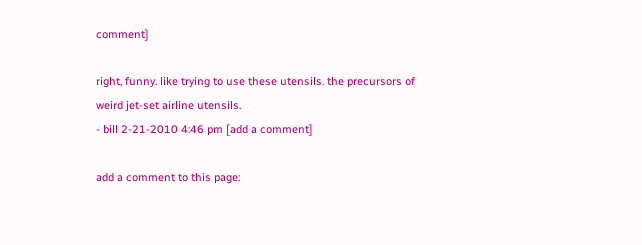comment]

right, funny. like trying to use these utensils. the precursors of weird jet-set airline utensils.
- bill 2-21-2010 4:46 pm [add a comment]

add a comment to this page: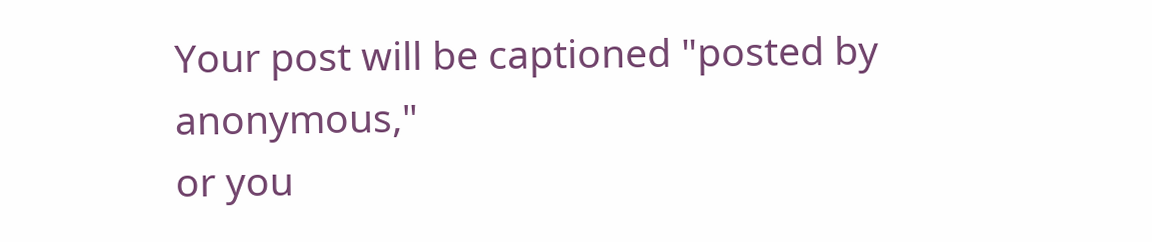Your post will be captioned "posted by anonymous,"
or you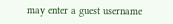may enter a guest username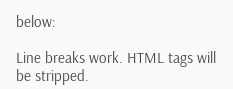below:

Line breaks work. HTML tags will be stripped.